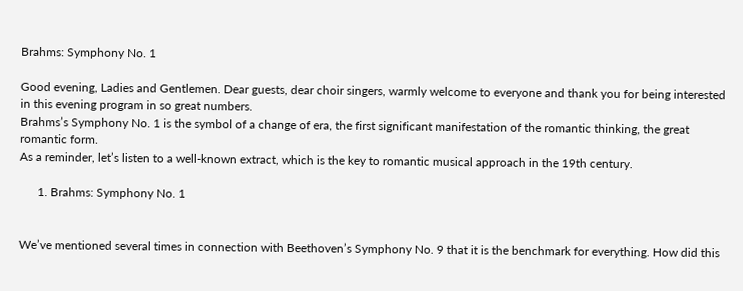Brahms: Symphony No. 1

Good evening, Ladies and Gentlemen. Dear guests, dear choir singers, warmly welcome to everyone and thank you for being interested in this evening program in so great numbers.
Brahms’s Symphony No. 1 is the symbol of a change of era, the first significant manifestation of the romantic thinking, the great romantic form.
As a reminder, let’s listen to a well-known extract, which is the key to romantic musical approach in the 19th century.

      1. Brahms: Symphony No. 1


We’ve mentioned several times in connection with Beethoven’s Symphony No. 9 that it is the benchmark for everything. How did this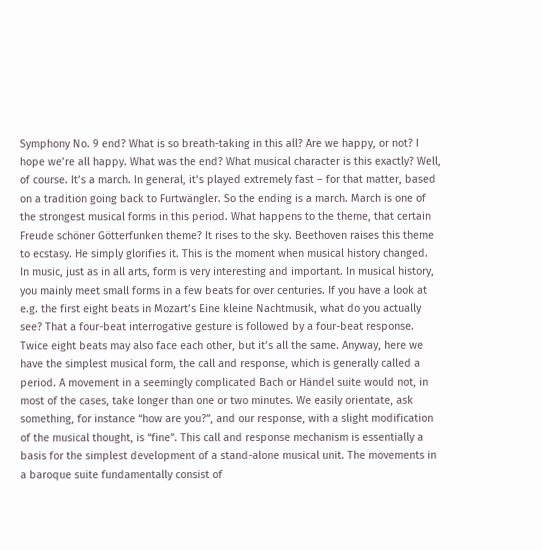Symphony No. 9 end? What is so breath-taking in this all? Are we happy, or not? I hope we’re all happy. What was the end? What musical character is this exactly? Well, of course. It’s a march. In general, it’s played extremely fast – for that matter, based on a tradition going back to Furtwängler. So the ending is a march. March is one of the strongest musical forms in this period. What happens to the theme, that certain Freude schöner Götterfunken theme? It rises to the sky. Beethoven raises this theme to ecstasy. He simply glorifies it. This is the moment when musical history changed.
In music, just as in all arts, form is very interesting and important. In musical history, you mainly meet small forms in a few beats for over centuries. If you have a look at e.g. the first eight beats in Mozart’s Eine kleine Nachtmusik, what do you actually see? That a four-beat interrogative gesture is followed by a four-beat response. Twice eight beats may also face each other, but it’s all the same. Anyway, here we have the simplest musical form, the call and response, which is generally called a period. A movement in a seemingly complicated Bach or Händel suite would not, in most of the cases, take longer than one or two minutes. We easily orientate, ask something, for instance “how are you?”, and our response, with a slight modification of the musical thought, is “fine”. This call and response mechanism is essentially a basis for the simplest development of a stand-alone musical unit. The movements in a baroque suite fundamentally consist of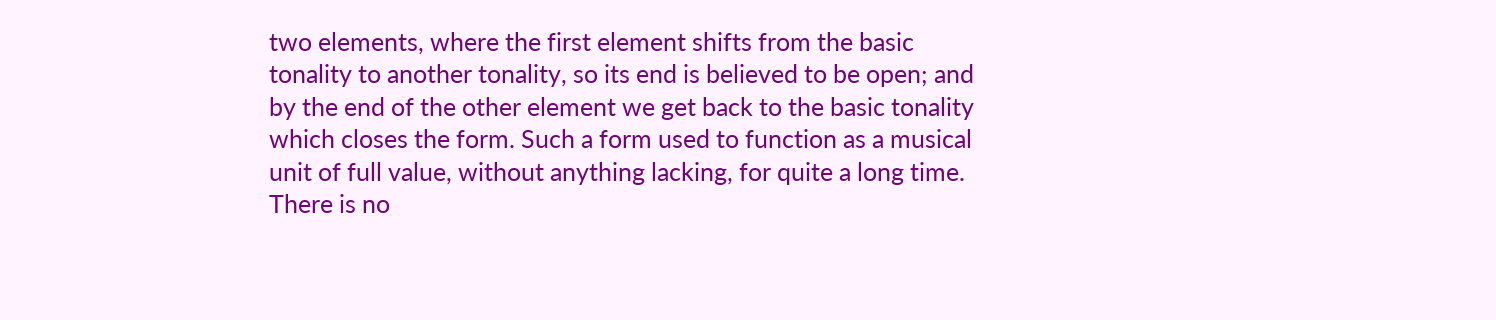two elements, where the first element shifts from the basic tonality to another tonality, so its end is believed to be open; and by the end of the other element we get back to the basic tonality which closes the form. Such a form used to function as a musical unit of full value, without anything lacking, for quite a long time. There is no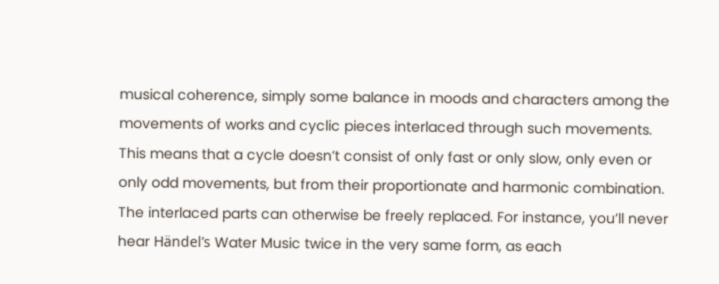musical coherence, simply some balance in moods and characters among the movements of works and cyclic pieces interlaced through such movements. This means that a cycle doesn’t consist of only fast or only slow, only even or only odd movements, but from their proportionate and harmonic combination. The interlaced parts can otherwise be freely replaced. For instance, you’ll never hear Händel’s Water Music twice in the very same form, as each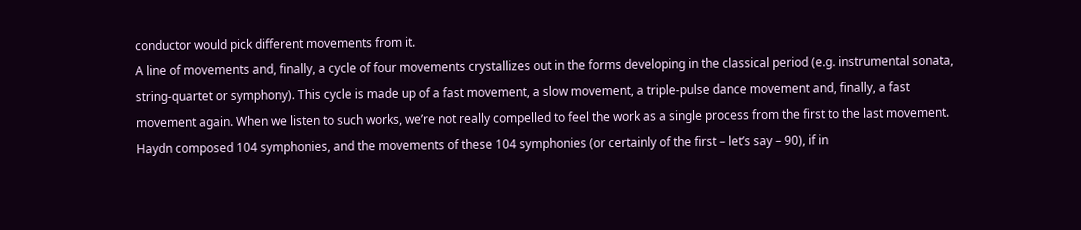conductor would pick different movements from it.
A line of movements and, finally, a cycle of four movements crystallizes out in the forms developing in the classical period (e.g. instrumental sonata, string-quartet or symphony). This cycle is made up of a fast movement, a slow movement, a triple-pulse dance movement and, finally, a fast movement again. When we listen to such works, we’re not really compelled to feel the work as a single process from the first to the last movement. Haydn composed 104 symphonies, and the movements of these 104 symphonies (or certainly of the first – let’s say – 90), if in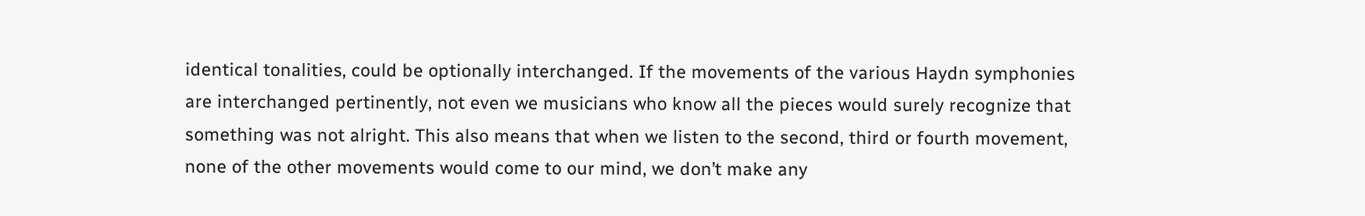identical tonalities, could be optionally interchanged. If the movements of the various Haydn symphonies are interchanged pertinently, not even we musicians who know all the pieces would surely recognize that something was not alright. This also means that when we listen to the second, third or fourth movement, none of the other movements would come to our mind, we don’t make any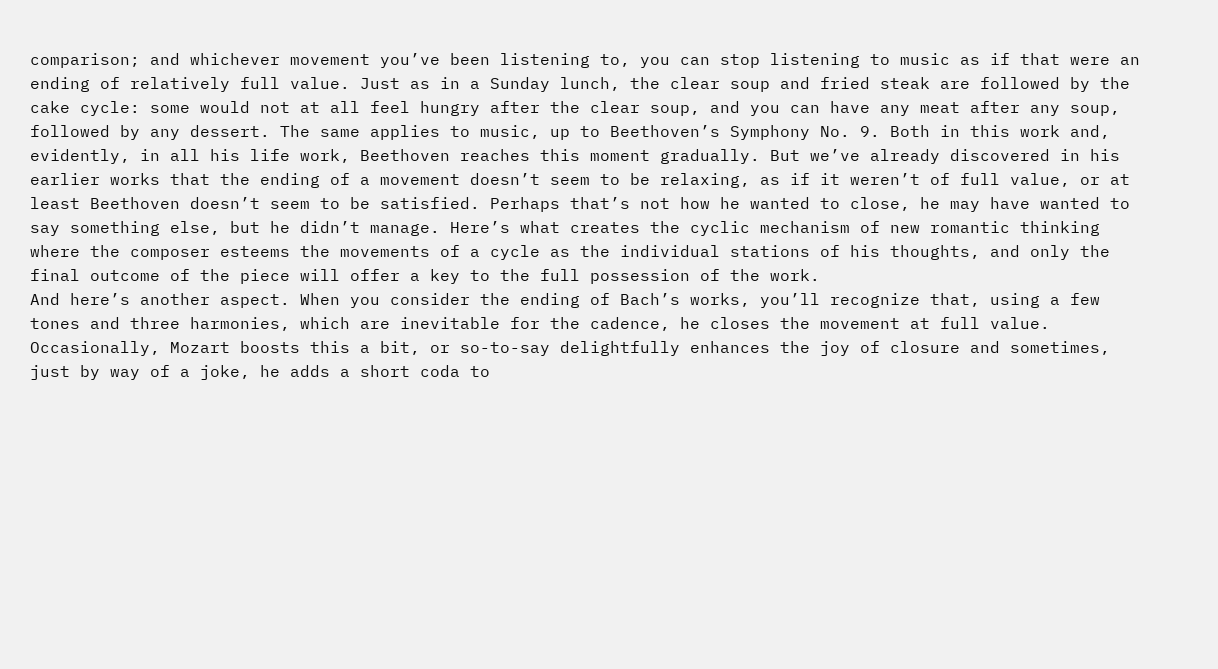comparison; and whichever movement you’ve been listening to, you can stop listening to music as if that were an ending of relatively full value. Just as in a Sunday lunch, the clear soup and fried steak are followed by the cake cycle: some would not at all feel hungry after the clear soup, and you can have any meat after any soup, followed by any dessert. The same applies to music, up to Beethoven’s Symphony No. 9. Both in this work and, evidently, in all his life work, Beethoven reaches this moment gradually. But we’ve already discovered in his earlier works that the ending of a movement doesn’t seem to be relaxing, as if it weren’t of full value, or at least Beethoven doesn’t seem to be satisfied. Perhaps that’s not how he wanted to close, he may have wanted to say something else, but he didn’t manage. Here’s what creates the cyclic mechanism of new romantic thinking where the composer esteems the movements of a cycle as the individual stations of his thoughts, and only the final outcome of the piece will offer a key to the full possession of the work.
And here’s another aspect. When you consider the ending of Bach’s works, you’ll recognize that, using a few tones and three harmonies, which are inevitable for the cadence, he closes the movement at full value. Occasionally, Mozart boosts this a bit, or so-to-say delightfully enhances the joy of closure and sometimes, just by way of a joke, he adds a short coda to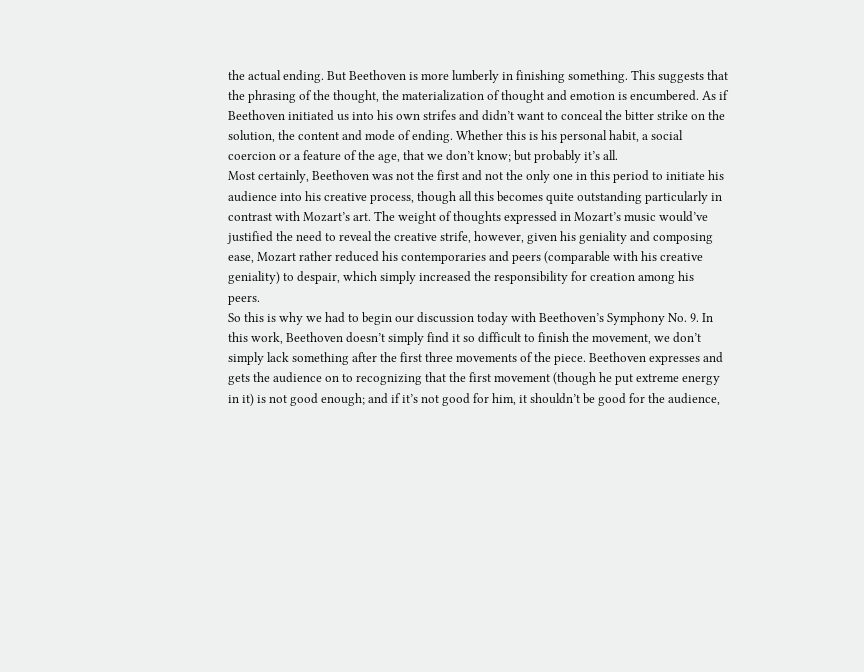the actual ending. But Beethoven is more lumberly in finishing something. This suggests that the phrasing of the thought, the materialization of thought and emotion is encumbered. As if Beethoven initiated us into his own strifes and didn’t want to conceal the bitter strike on the solution, the content and mode of ending. Whether this is his personal habit, a social coercion or a feature of the age, that we don’t know; but probably it’s all.
Most certainly, Beethoven was not the first and not the only one in this period to initiate his audience into his creative process, though all this becomes quite outstanding particularly in contrast with Mozart’s art. The weight of thoughts expressed in Mozart’s music would’ve justified the need to reveal the creative strife, however, given his geniality and composing ease, Mozart rather reduced his contemporaries and peers (comparable with his creative geniality) to despair, which simply increased the responsibility for creation among his peers.
So this is why we had to begin our discussion today with Beethoven’s Symphony No. 9. In this work, Beethoven doesn’t simply find it so difficult to finish the movement, we don’t simply lack something after the first three movements of the piece. Beethoven expresses and gets the audience on to recognizing that the first movement (though he put extreme energy in it) is not good enough; and if it’s not good for him, it shouldn’t be good for the audience,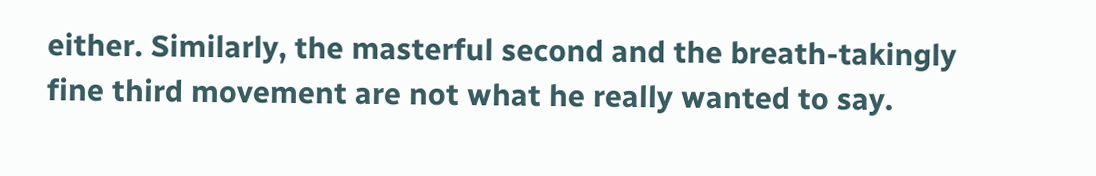either. Similarly, the masterful second and the breath-takingly fine third movement are not what he really wanted to say.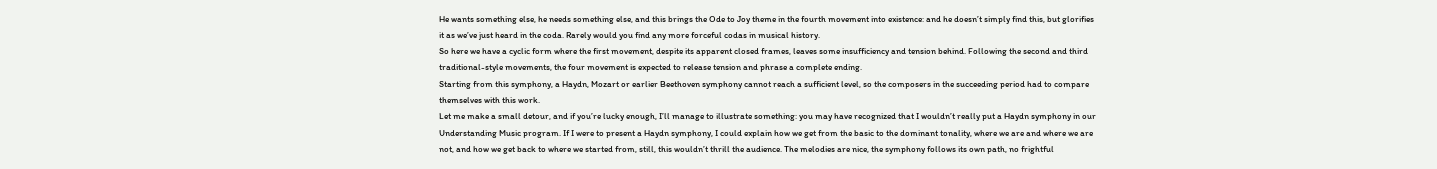He wants something else, he needs something else, and this brings the Ode to Joy theme in the fourth movement into existence: and he doesn’t simply find this, but glorifies it as we’ve just heard in the coda. Rarely would you find any more forceful codas in musical history.
So here we have a cyclic form where the first movement, despite its apparent closed frames, leaves some insufficiency and tension behind. Following the second and third traditional-style movements, the four movement is expected to release tension and phrase a complete ending.
Starting from this symphony, a Haydn, Mozart or earlier Beethoven symphony cannot reach a sufficient level, so the composers in the succeeding period had to compare themselves with this work.
Let me make a small detour, and if you’re lucky enough, I’ll manage to illustrate something: you may have recognized that I wouldn’t really put a Haydn symphony in our Understanding Music program. If I were to present a Haydn symphony, I could explain how we get from the basic to the dominant tonality, where we are and where we are not, and how we get back to where we started from, still, this wouldn’t thrill the audience. The melodies are nice, the symphony follows its own path, no frightful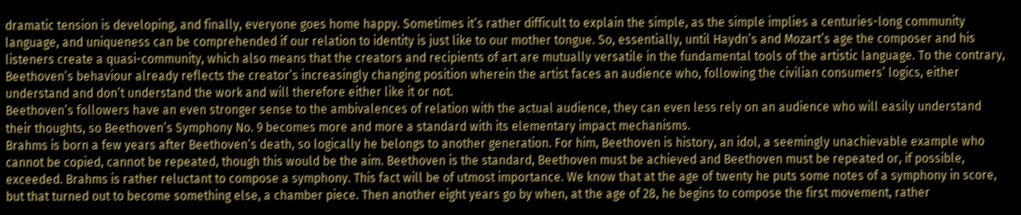dramatic tension is developing, and finally, everyone goes home happy. Sometimes it’s rather difficult to explain the simple, as the simple implies a centuries-long community language, and uniqueness can be comprehended if our relation to identity is just like to our mother tongue. So, essentially, until Haydn’s and Mozart’s age the composer and his listeners create a quasi-community, which also means that the creators and recipients of art are mutually versatile in the fundamental tools of the artistic language. To the contrary, Beethoven’s behaviour already reflects the creator’s increasingly changing position wherein the artist faces an audience who, following the civilian consumers’ logics, either understand and don’t understand the work and will therefore either like it or not.
Beethoven’s followers have an even stronger sense to the ambivalences of relation with the actual audience, they can even less rely on an audience who will easily understand their thoughts, so Beethoven’s Symphony No. 9 becomes more and more a standard with its elementary impact mechanisms.
Brahms is born a few years after Beethoven’s death, so logically he belongs to another generation. For him, Beethoven is history, an idol, a seemingly unachievable example who cannot be copied, cannot be repeated, though this would be the aim. Beethoven is the standard, Beethoven must be achieved and Beethoven must be repeated or, if possible, exceeded. Brahms is rather reluctant to compose a symphony. This fact will be of utmost importance. We know that at the age of twenty he puts some notes of a symphony in score, but that turned out to become something else, a chamber piece. Then another eight years go by when, at the age of 28, he begins to compose the first movement, rather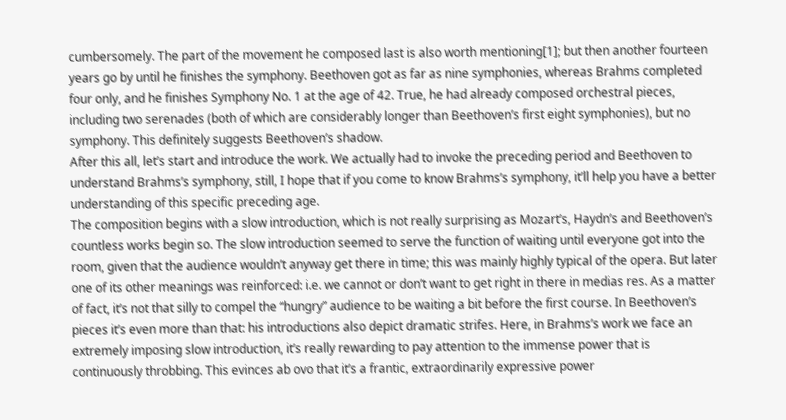cumbersomely. The part of the movement he composed last is also worth mentioning[1]; but then another fourteen years go by until he finishes the symphony. Beethoven got as far as nine symphonies, whereas Brahms completed four only, and he finishes Symphony No. 1 at the age of 42. True, he had already composed orchestral pieces, including two serenades (both of which are considerably longer than Beethoven’s first eight symphonies), but no symphony. This definitely suggests Beethoven’s shadow.
After this all, let’s start and introduce the work. We actually had to invoke the preceding period and Beethoven to understand Brahms’s symphony, still, I hope that if you come to know Brahms’s symphony, it’ll help you have a better understanding of this specific preceding age.
The composition begins with a slow introduction, which is not really surprising as Mozart’s, Haydn’s and Beethoven’s countless works begin so. The slow introduction seemed to serve the function of waiting until everyone got into the room, given that the audience wouldn’t anyway get there in time; this was mainly highly typical of the opera. But later one of its other meanings was reinforced: i.e. we cannot or don’t want to get right in there in medias res. As a matter of fact, it’s not that silly to compel the “hungry” audience to be waiting a bit before the first course. In Beethoven’s pieces it’s even more than that: his introductions also depict dramatic strifes. Here, in Brahms’s work we face an extremely imposing slow introduction, it’s really rewarding to pay attention to the immense power that is continuously throbbing. This evinces ab ovo that it’s a frantic, extraordinarily expressive power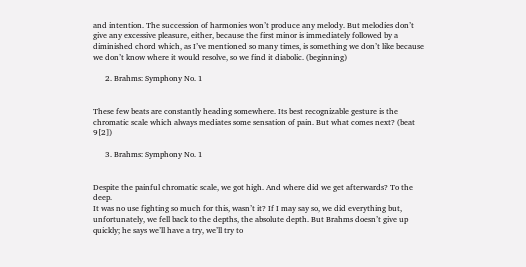and intention. The succession of harmonies won’t produce any melody. But melodies don’t give any excessive pleasure, either, because the first minor is immediately followed by a diminished chord which, as I’ve mentioned so many times, is something we don’t like because we don’t know where it would resolve, so we find it diabolic. (beginning)

      2. Brahms: Symphony No. 1


These few beats are constantly heading somewhere. Its best recognizable gesture is the chromatic scale which always mediates some sensation of pain. But what comes next? (beat 9[2])

      3. Brahms: Symphony No. 1


Despite the painful chromatic scale, we got high. And where did we get afterwards? To the deep.
It was no use fighting so much for this, wasn’t it? If I may say so, we did everything but, unfortunately, we fell back to the depths, the absolute depth. But Brahms doesn’t give up quickly; he says we’ll have a try, we’ll try to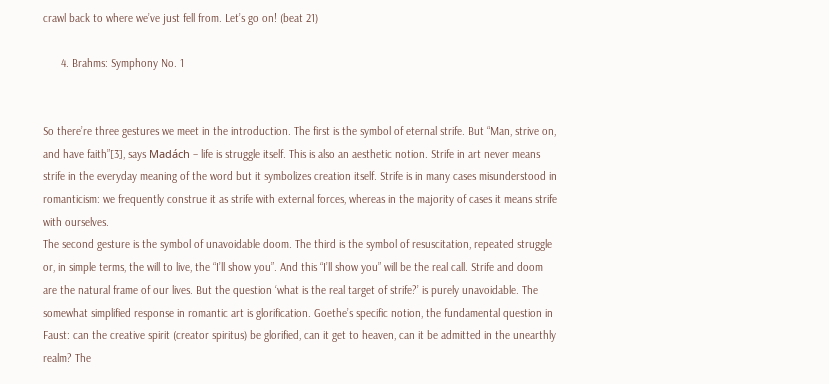crawl back to where we’ve just fell from. Let’s go on! (beat 21)

      4. Brahms: Symphony No. 1


So there’re three gestures we meet in the introduction. The first is the symbol of eternal strife. But “Man, strive on, and have faith”[3], says Madách – life is struggle itself. This is also an aesthetic notion. Strife in art never means strife in the everyday meaning of the word but it symbolizes creation itself. Strife is in many cases misunderstood in romanticism: we frequently construe it as strife with external forces, whereas in the majority of cases it means strife with ourselves.
The second gesture is the symbol of unavoidable doom. The third is the symbol of resuscitation, repeated struggle or, in simple terms, the will to live, the “I’ll show you”. And this “I’ll show you” will be the real call. Strife and doom are the natural frame of our lives. But the question ‘what is the real target of strife?’ is purely unavoidable. The somewhat simplified response in romantic art is glorification. Goethe’s specific notion, the fundamental question in Faust: can the creative spirit (creator spiritus) be glorified, can it get to heaven, can it be admitted in the unearthly realm? The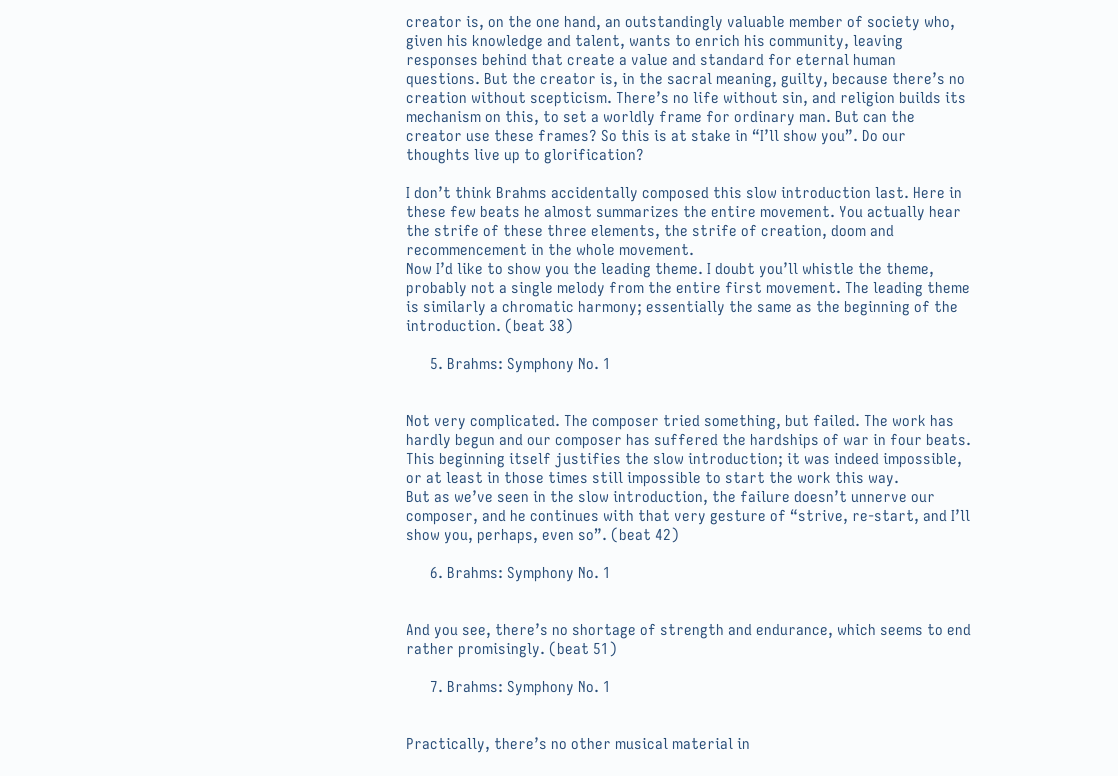creator is, on the one hand, an outstandingly valuable member of society who, given his knowledge and talent, wants to enrich his community, leaving responses behind that create a value and standard for eternal human questions. But the creator is, in the sacral meaning, guilty, because there’s no creation without scepticism. There’s no life without sin, and religion builds its mechanism on this, to set a worldly frame for ordinary man. But can the creator use these frames? So this is at stake in “I’ll show you”. Do our thoughts live up to glorification?

I don’t think Brahms accidentally composed this slow introduction last. Here in these few beats he almost summarizes the entire movement. You actually hear the strife of these three elements, the strife of creation, doom and recommencement in the whole movement.
Now I’d like to show you the leading theme. I doubt you’ll whistle the theme, probably not a single melody from the entire first movement. The leading theme is similarly a chromatic harmony; essentially the same as the beginning of the introduction. (beat 38)

      5. Brahms: Symphony No. 1


Not very complicated. The composer tried something, but failed. The work has hardly begun and our composer has suffered the hardships of war in four beats. This beginning itself justifies the slow introduction; it was indeed impossible, or at least in those times still impossible to start the work this way.
But as we’ve seen in the slow introduction, the failure doesn’t unnerve our composer, and he continues with that very gesture of “strive, re-start, and I’ll show you, perhaps, even so”. (beat 42)

      6. Brahms: Symphony No. 1


And you see, there’s no shortage of strength and endurance, which seems to end rather promisingly. (beat 51)

      7. Brahms: Symphony No. 1


Practically, there’s no other musical material in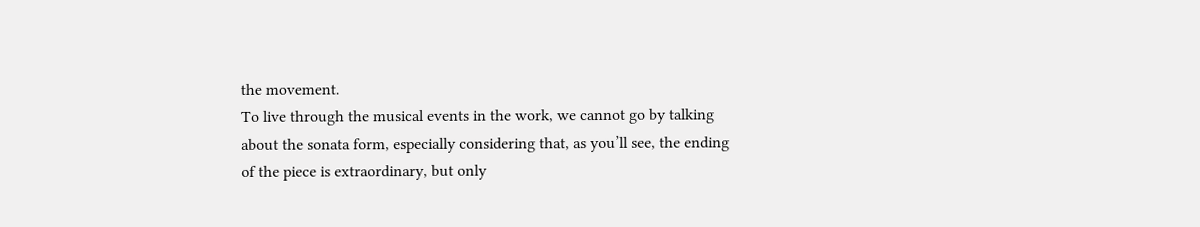the movement.
To live through the musical events in the work, we cannot go by talking about the sonata form, especially considering that, as you’ll see, the ending of the piece is extraordinary, but only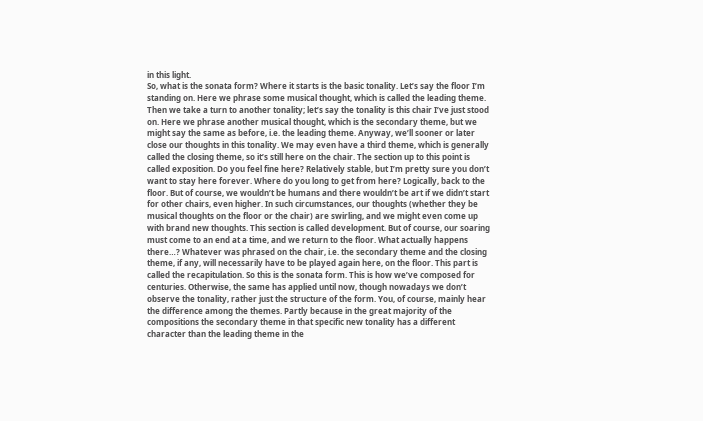in this light.
So, what is the sonata form? Where it starts is the basic tonality. Let’s say the floor I’m standing on. Here we phrase some musical thought, which is called the leading theme. Then we take a turn to another tonality; let’s say the tonality is this chair I’ve just stood on. Here we phrase another musical thought, which is the secondary theme, but we might say the same as before, i.e. the leading theme. Anyway, we’ll sooner or later close our thoughts in this tonality. We may even have a third theme, which is generally called the closing theme, so it’s still here on the chair. The section up to this point is called exposition. Do you feel fine here? Relatively stable, but I’m pretty sure you don’t want to stay here forever. Where do you long to get from here? Logically, back to the floor. But of course, we wouldn’t be humans and there wouldn’t be art if we didn’t start for other chairs, even higher. In such circumstances, our thoughts (whether they be musical thoughts on the floor or the chair) are swirling, and we might even come up with brand new thoughts. This section is called development. But of course, our soaring must come to an end at a time, and we return to the floor. What actually happens there…? Whatever was phrased on the chair, i.e. the secondary theme and the closing theme, if any, will necessarily have to be played again here, on the floor. This part is called the recapitulation. So this is the sonata form. This is how we’ve composed for centuries. Otherwise, the same has applied until now, though nowadays we don’t observe the tonality, rather just the structure of the form. You, of course, mainly hear the difference among the themes. Partly because in the great majority of the compositions the secondary theme in that specific new tonality has a different character than the leading theme in the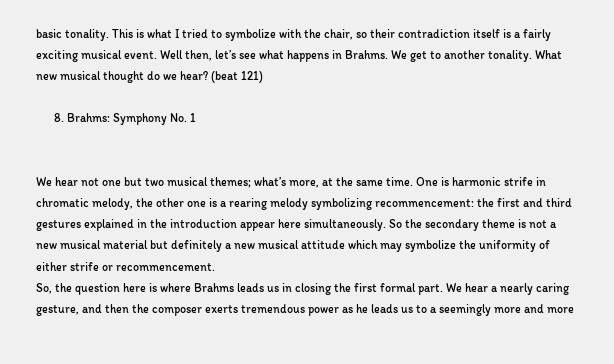basic tonality. This is what I tried to symbolize with the chair, so their contradiction itself is a fairly exciting musical event. Well then, let’s see what happens in Brahms. We get to another tonality. What new musical thought do we hear? (beat 121)

      8. Brahms: Symphony No. 1


We hear not one but two musical themes; what’s more, at the same time. One is harmonic strife in chromatic melody, the other one is a rearing melody symbolizing recommencement: the first and third gestures explained in the introduction appear here simultaneously. So the secondary theme is not a new musical material but definitely a new musical attitude which may symbolize the uniformity of either strife or recommencement.
So, the question here is where Brahms leads us in closing the first formal part. We hear a nearly caring gesture, and then the composer exerts tremendous power as he leads us to a seemingly more and more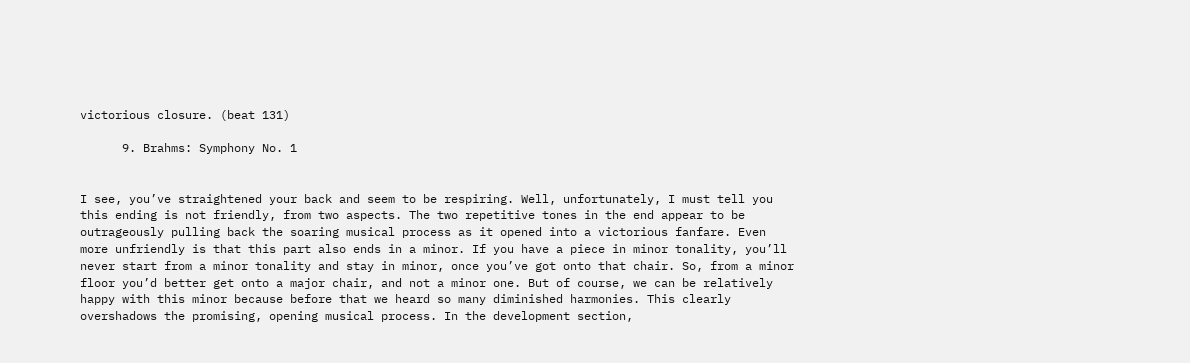victorious closure. (beat 131)

      9. Brahms: Symphony No. 1


I see, you’ve straightened your back and seem to be respiring. Well, unfortunately, I must tell you this ending is not friendly, from two aspects. The two repetitive tones in the end appear to be outrageously pulling back the soaring musical process as it opened into a victorious fanfare. Even more unfriendly is that this part also ends in a minor. If you have a piece in minor tonality, you’ll never start from a minor tonality and stay in minor, once you’ve got onto that chair. So, from a minor floor you’d better get onto a major chair, and not a minor one. But of course, we can be relatively happy with this minor because before that we heard so many diminished harmonies. This clearly overshadows the promising, opening musical process. In the development section,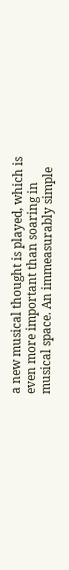a new musical thought is played, which is even more important than soaring in musical space. An immeasurably simple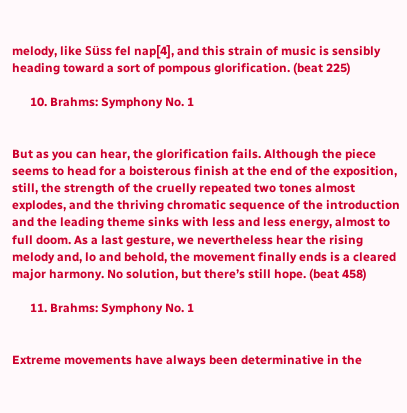melody, like Süss fel nap[4], and this strain of music is sensibly heading toward a sort of pompous glorification. (beat 225)

      10. Brahms: Symphony No. 1


But as you can hear, the glorification fails. Although the piece seems to head for a boisterous finish at the end of the exposition, still, the strength of the cruelly repeated two tones almost explodes, and the thriving chromatic sequence of the introduction and the leading theme sinks with less and less energy, almost to full doom. As a last gesture, we nevertheless hear the rising melody and, lo and behold, the movement finally ends is a cleared major harmony. No solution, but there’s still hope. (beat 458)

      11. Brahms: Symphony No. 1


Extreme movements have always been determinative in the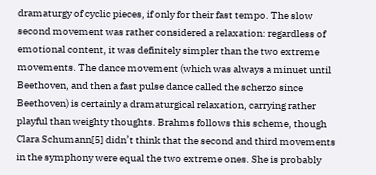dramaturgy of cyclic pieces, if only for their fast tempo. The slow second movement was rather considered a relaxation: regardless of emotional content, it was definitely simpler than the two extreme movements. The dance movement (which was always a minuet until Beethoven, and then a fast pulse dance called the scherzo since Beethoven) is certainly a dramaturgical relaxation, carrying rather playful than weighty thoughts. Brahms follows this scheme, though Clara Schumann[5] didn’t think that the second and third movements in the symphony were equal the two extreme ones. She is probably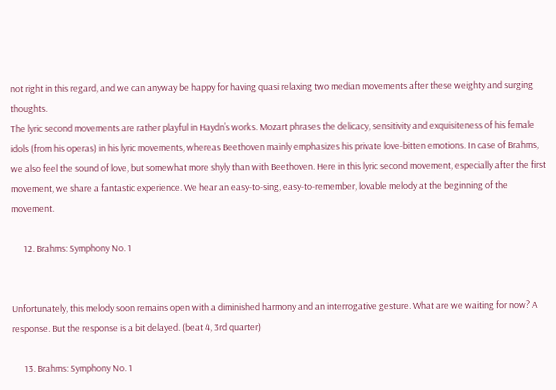not right in this regard, and we can anyway be happy for having quasi relaxing two median movements after these weighty and surging thoughts.
The lyric second movements are rather playful in Haydn’s works. Mozart phrases the delicacy, sensitivity and exquisiteness of his female idols (from his operas) in his lyric movements, whereas Beethoven mainly emphasizes his private love-bitten emotions. In case of Brahms, we also feel the sound of love, but somewhat more shyly than with Beethoven. Here in this lyric second movement, especially after the first movement, we share a fantastic experience. We hear an easy-to-sing, easy-to-remember, lovable melody at the beginning of the movement.

      12. Brahms: Symphony No. 1


Unfortunately, this melody soon remains open with a diminished harmony and an interrogative gesture. What are we waiting for now? A response. But the response is a bit delayed. (beat 4, 3rd quarter)

      13. Brahms: Symphony No. 1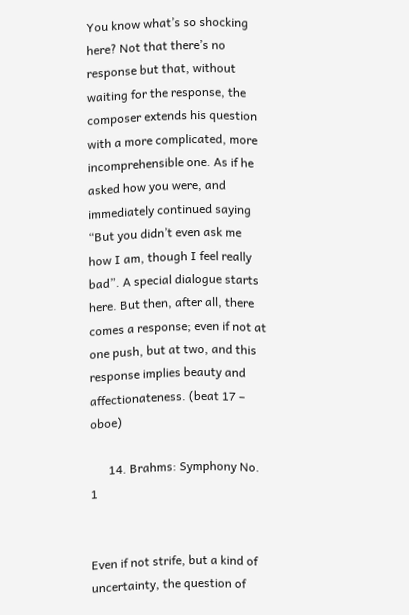You know what’s so shocking here? Not that there’s no response but that, without waiting for the response, the composer extends his question with a more complicated, more incomprehensible one. As if he asked how you were, and immediately continued saying “But you didn’t even ask me how I am, though I feel really bad”. A special dialogue starts here. But then, after all, there comes a response; even if not at one push, but at two, and this response implies beauty and affectionateness. (beat 17 – oboe)

      14. Brahms: Symphony No. 1


Even if not strife, but a kind of uncertainty, the question of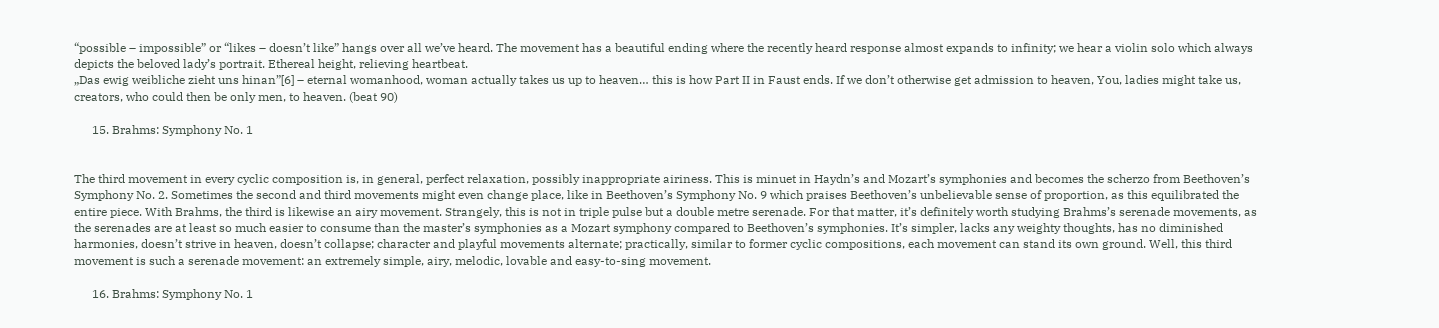“possible – impossible” or “likes – doesn’t like” hangs over all we’ve heard. The movement has a beautiful ending where the recently heard response almost expands to infinity; we hear a violin solo which always depicts the beloved lady’s portrait. Ethereal height, relieving heartbeat.
„Das ewig weibliche zieht uns hinan”[6] – eternal womanhood, woman actually takes us up to heaven… this is how Part II in Faust ends. If we don’t otherwise get admission to heaven, You, ladies might take us, creators, who could then be only men, to heaven. (beat 90)

      15. Brahms: Symphony No. 1


The third movement in every cyclic composition is, in general, perfect relaxation, possibly inappropriate airiness. This is minuet in Haydn’s and Mozart’s symphonies and becomes the scherzo from Beethoven’s Symphony No. 2. Sometimes the second and third movements might even change place, like in Beethoven’s Symphony No. 9 which praises Beethoven’s unbelievable sense of proportion, as this equilibrated the entire piece. With Brahms, the third is likewise an airy movement. Strangely, this is not in triple pulse but a double metre serenade. For that matter, it’s definitely worth studying Brahms’s serenade movements, as the serenades are at least so much easier to consume than the master’s symphonies as a Mozart symphony compared to Beethoven’s symphonies. It’s simpler, lacks any weighty thoughts, has no diminished harmonies, doesn’t strive in heaven, doesn’t collapse; character and playful movements alternate; practically, similar to former cyclic compositions, each movement can stand its own ground. Well, this third movement is such a serenade movement: an extremely simple, airy, melodic, lovable and easy-to-sing movement.

      16. Brahms: Symphony No. 1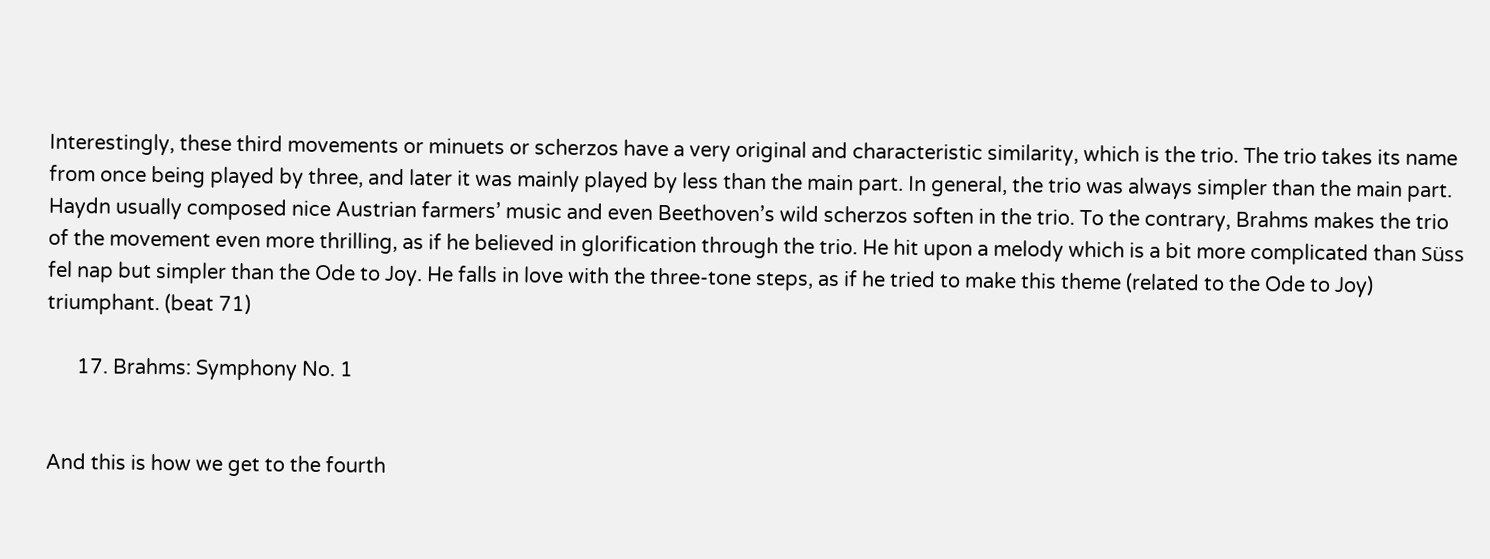Interestingly, these third movements or minuets or scherzos have a very original and characteristic similarity, which is the trio. The trio takes its name from once being played by three, and later it was mainly played by less than the main part. In general, the trio was always simpler than the main part. Haydn usually composed nice Austrian farmers’ music and even Beethoven’s wild scherzos soften in the trio. To the contrary, Brahms makes the trio of the movement even more thrilling, as if he believed in glorification through the trio. He hit upon a melody which is a bit more complicated than Süss fel nap but simpler than the Ode to Joy. He falls in love with the three-tone steps, as if he tried to make this theme (related to the Ode to Joy) triumphant. (beat 71)

      17. Brahms: Symphony No. 1


And this is how we get to the fourth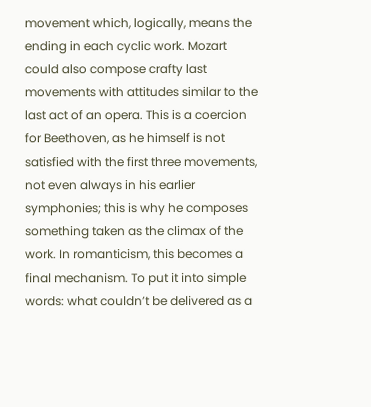movement which, logically, means the ending in each cyclic work. Mozart could also compose crafty last movements with attitudes similar to the last act of an opera. This is a coercion for Beethoven, as he himself is not satisfied with the first three movements, not even always in his earlier symphonies; this is why he composes something taken as the climax of the work. In romanticism, this becomes a final mechanism. To put it into simple words: what couldn’t be delivered as a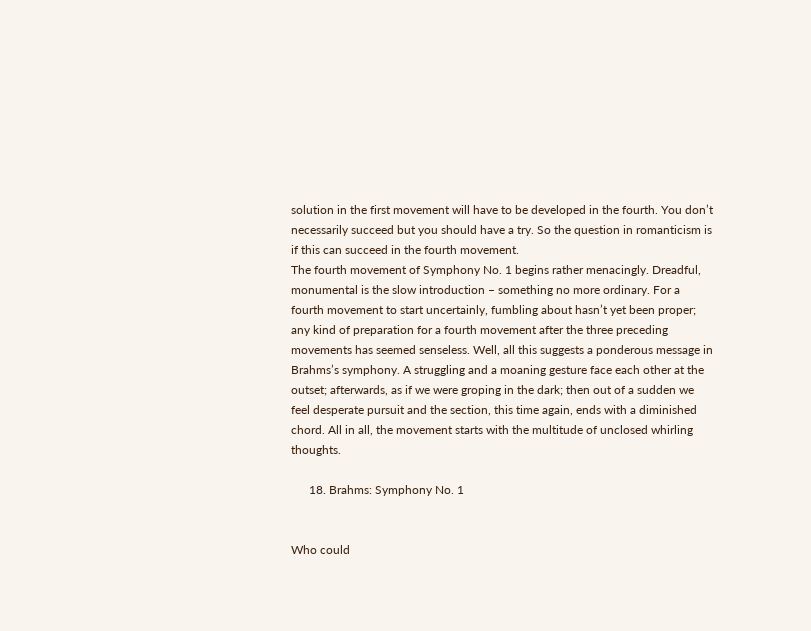solution in the first movement will have to be developed in the fourth. You don’t necessarily succeed but you should have a try. So the question in romanticism is if this can succeed in the fourth movement.
The fourth movement of Symphony No. 1 begins rather menacingly. Dreadful, monumental is the slow introduction – something no more ordinary. For a fourth movement to start uncertainly, fumbling about hasn’t yet been proper; any kind of preparation for a fourth movement after the three preceding movements has seemed senseless. Well, all this suggests a ponderous message in Brahms’s symphony. A struggling and a moaning gesture face each other at the outset; afterwards, as if we were groping in the dark; then out of a sudden we feel desperate pursuit and the section, this time again, ends with a diminished chord. All in all, the movement starts with the multitude of unclosed whirling thoughts.

      18. Brahms: Symphony No. 1


Who could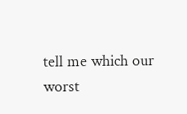tell me which our worst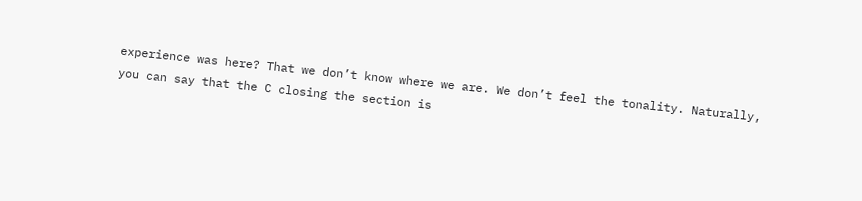experience was here? That we don’t know where we are. We don’t feel the tonality. Naturally, you can say that the C closing the section is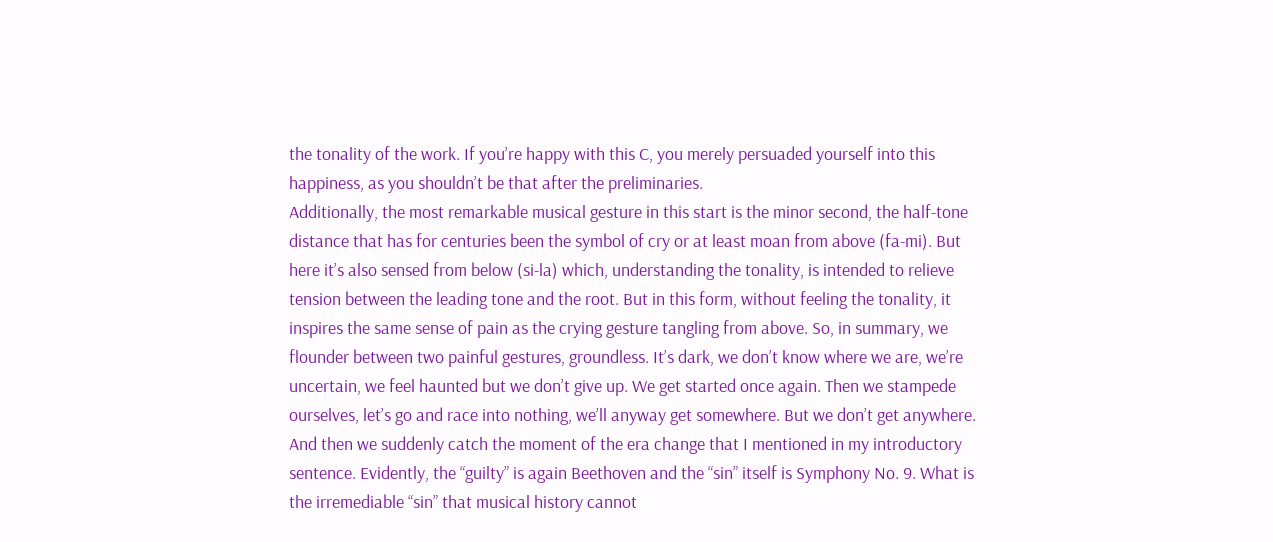the tonality of the work. If you’re happy with this C, you merely persuaded yourself into this happiness, as you shouldn’t be that after the preliminaries.
Additionally, the most remarkable musical gesture in this start is the minor second, the half-tone distance that has for centuries been the symbol of cry or at least moan from above (fa-mi). But here it’s also sensed from below (si-la) which, understanding the tonality, is intended to relieve tension between the leading tone and the root. But in this form, without feeling the tonality, it inspires the same sense of pain as the crying gesture tangling from above. So, in summary, we flounder between two painful gestures, groundless. It’s dark, we don’t know where we are, we’re uncertain, we feel haunted but we don’t give up. We get started once again. Then we stampede ourselves, let’s go and race into nothing, we’ll anyway get somewhere. But we don’t get anywhere.
And then we suddenly catch the moment of the era change that I mentioned in my introductory sentence. Evidently, the “guilty” is again Beethoven and the “sin” itself is Symphony No. 9. What is the irremediable “sin” that musical history cannot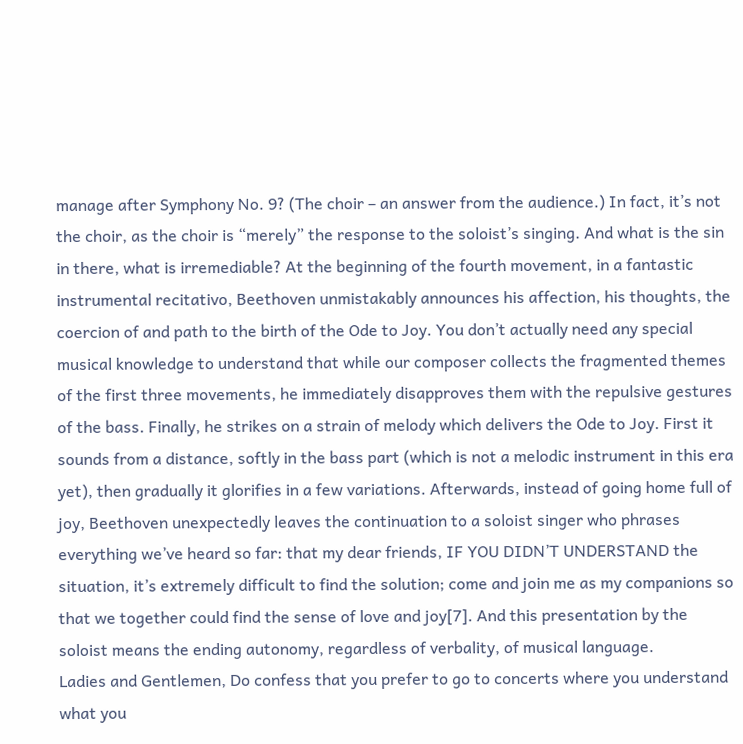manage after Symphony No. 9? (The choir – an answer from the audience.) In fact, it’s not the choir, as the choir is “merely” the response to the soloist’s singing. And what is the sin in there, what is irremediable? At the beginning of the fourth movement, in a fantastic instrumental recitativo, Beethoven unmistakably announces his affection, his thoughts, the coercion of and path to the birth of the Ode to Joy. You don’t actually need any special musical knowledge to understand that while our composer collects the fragmented themes of the first three movements, he immediately disapproves them with the repulsive gestures of the bass. Finally, he strikes on a strain of melody which delivers the Ode to Joy. First it sounds from a distance, softly in the bass part (which is not a melodic instrument in this era yet), then gradually it glorifies in a few variations. Afterwards, instead of going home full of joy, Beethoven unexpectedly leaves the continuation to a soloist singer who phrases everything we’ve heard so far: that my dear friends, IF YOU DIDN’T UNDERSTAND the situation, it’s extremely difficult to find the solution; come and join me as my companions so that we together could find the sense of love and joy[7]. And this presentation by the soloist means the ending autonomy, regardless of verbality, of musical language.
Ladies and Gentlemen, Do confess that you prefer to go to concerts where you understand what you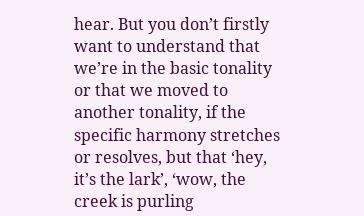hear. But you don’t firstly want to understand that we’re in the basic tonality or that we moved to another tonality, if the specific harmony stretches or resolves, but that ‘hey, it’s the lark’, ‘wow, the creek is purling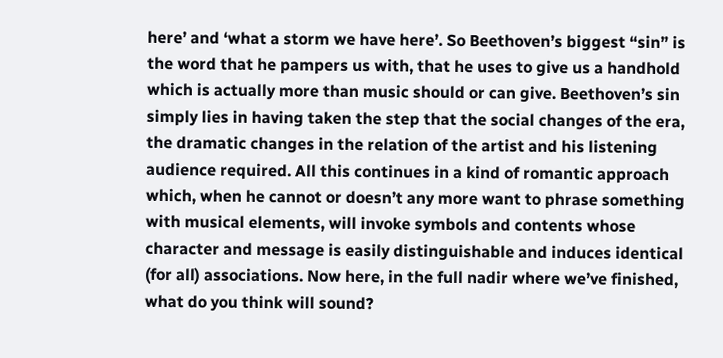here’ and ‘what a storm we have here’. So Beethoven’s biggest “sin” is the word that he pampers us with, that he uses to give us a handhold which is actually more than music should or can give. Beethoven’s sin simply lies in having taken the step that the social changes of the era, the dramatic changes in the relation of the artist and his listening audience required. All this continues in a kind of romantic approach which, when he cannot or doesn’t any more want to phrase something with musical elements, will invoke symbols and contents whose character and message is easily distinguishable and induces identical (for all) associations. Now here, in the full nadir where we’ve finished, what do you think will sound?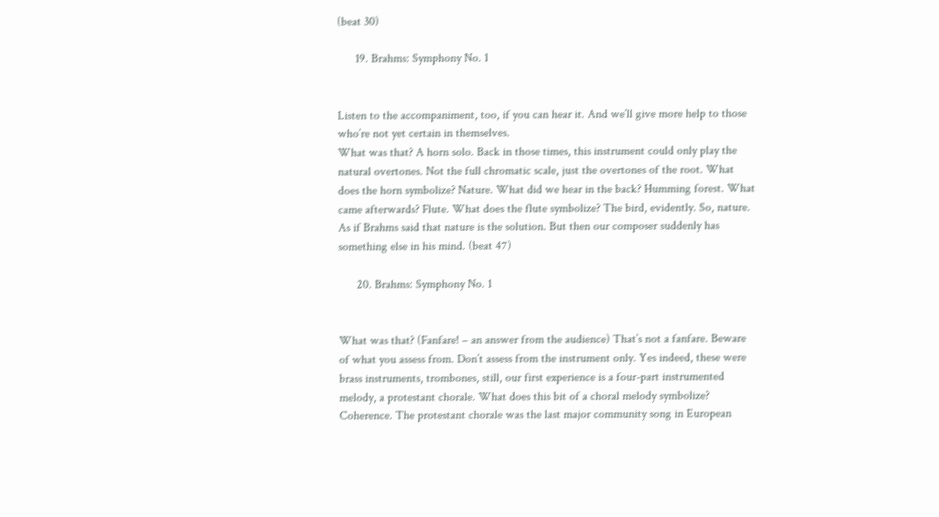(beat 30)

      19. Brahms: Symphony No. 1


Listen to the accompaniment, too, if you can hear it. And we’ll give more help to those who’re not yet certain in themselves.
What was that? A horn solo. Back in those times, this instrument could only play the natural overtones. Not the full chromatic scale, just the overtones of the root. What does the horn symbolize? Nature. What did we hear in the back? Humming forest. What came afterwards? Flute. What does the flute symbolize? The bird, evidently. So, nature. As if Brahms said that nature is the solution. But then our composer suddenly has something else in his mind. (beat 47)

      20. Brahms: Symphony No. 1


What was that? (Fanfare! – an answer from the audience) That’s not a fanfare. Beware of what you assess from. Don’t assess from the instrument only. Yes indeed, these were brass instruments, trombones, still, our first experience is a four-part instrumented melody, a protestant chorale. What does this bit of a choral melody symbolize? Coherence. The protestant chorale was the last major community song in European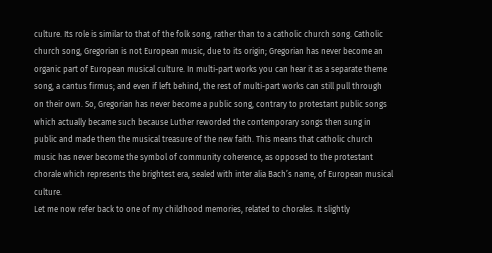culture. Its role is similar to that of the folk song, rather than to a catholic church song. Catholic church song, Gregorian is not European music, due to its origin; Gregorian has never become an organic part of European musical culture. In multi-part works you can hear it as a separate theme song, a cantus firmus; and even if left behind, the rest of multi-part works can still pull through on their own. So, Gregorian has never become a public song, contrary to protestant public songs which actually became such because Luther reworded the contemporary songs then sung in public and made them the musical treasure of the new faith. This means that catholic church music has never become the symbol of community coherence, as opposed to the protestant chorale which represents the brightest era, sealed with inter alia Bach’s name, of European musical culture.
Let me now refer back to one of my childhood memories, related to chorales. It slightly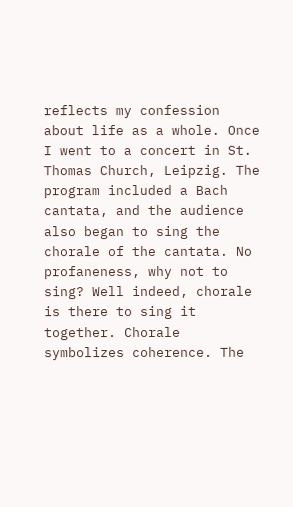reflects my confession about life as a whole. Once I went to a concert in St. Thomas Church, Leipzig. The program included a Bach cantata, and the audience also began to sing the chorale of the cantata. No profaneness, why not to sing? Well indeed, chorale is there to sing it together. Chorale symbolizes coherence. The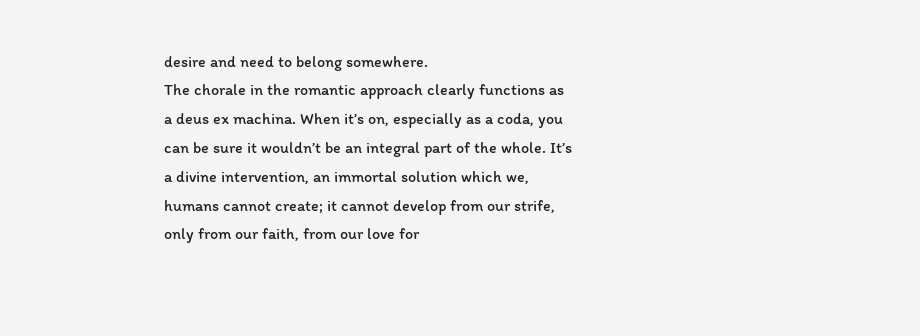desire and need to belong somewhere.
The chorale in the romantic approach clearly functions as a deus ex machina. When it’s on, especially as a coda, you can be sure it wouldn’t be an integral part of the whole. It’s a divine intervention, an immortal solution which we, humans cannot create; it cannot develop from our strife, only from our faith, from our love for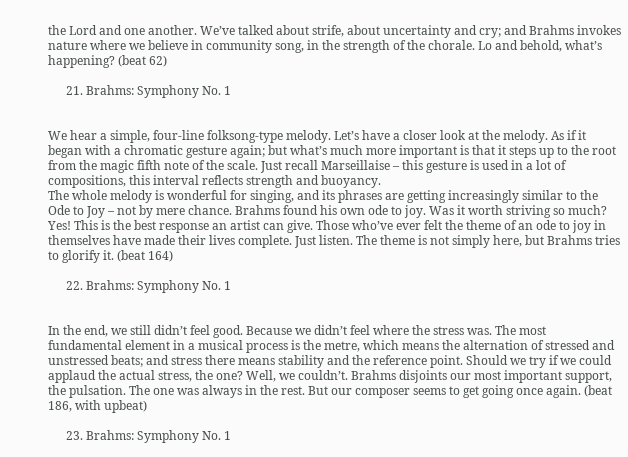the Lord and one another. We’ve talked about strife, about uncertainty and cry; and Brahms invokes nature where we believe in community song, in the strength of the chorale. Lo and behold, what’s happening? (beat 62)

      21. Brahms: Symphony No. 1


We hear a simple, four-line folksong-type melody. Let’s have a closer look at the melody. As if it began with a chromatic gesture again; but what’s much more important is that it steps up to the root from the magic fifth note of the scale. Just recall Marseillaise – this gesture is used in a lot of compositions, this interval reflects strength and buoyancy.
The whole melody is wonderful for singing, and its phrases are getting increasingly similar to the Ode to Joy – not by mere chance. Brahms found his own ode to joy. Was it worth striving so much? Yes! This is the best response an artist can give. Those who’ve ever felt the theme of an ode to joy in themselves have made their lives complete. Just listen. The theme is not simply here, but Brahms tries to glorify it. (beat 164)

      22. Brahms: Symphony No. 1


In the end, we still didn’t feel good. Because we didn’t feel where the stress was. The most fundamental element in a musical process is the metre, which means the alternation of stressed and unstressed beats; and stress there means stability and the reference point. Should we try if we could applaud the actual stress, the one? Well, we couldn’t. Brahms disjoints our most important support, the pulsation. The one was always in the rest. But our composer seems to get going once again. (beat 186, with upbeat)

      23. Brahms: Symphony No. 1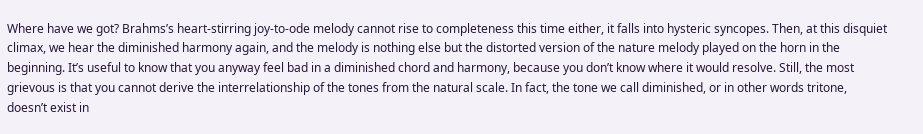Where have we got? Brahms’s heart-stirring joy-to-ode melody cannot rise to completeness this time either, it falls into hysteric syncopes. Then, at this disquiet climax, we hear the diminished harmony again, and the melody is nothing else but the distorted version of the nature melody played on the horn in the beginning. It’s useful to know that you anyway feel bad in a diminished chord and harmony, because you don’t know where it would resolve. Still, the most grievous is that you cannot derive the interrelationship of the tones from the natural scale. In fact, the tone we call diminished, or in other words tritone, doesn’t exist in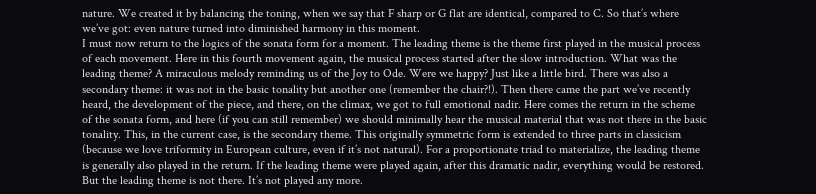nature. We created it by balancing the toning, when we say that F sharp or G flat are identical, compared to C. So that’s where we’ve got: even nature turned into diminished harmony in this moment.
I must now return to the logics of the sonata form for a moment. The leading theme is the theme first played in the musical process of each movement. Here in this fourth movement again, the musical process started after the slow introduction. What was the leading theme? A miraculous melody reminding us of the Joy to Ode. Were we happy? Just like a little bird. There was also a secondary theme: it was not in the basic tonality but another one (remember the chair?!). Then there came the part we’ve recently heard, the development of the piece, and there, on the climax, we got to full emotional nadir. Here comes the return in the scheme of the sonata form, and here (if you can still remember) we should minimally hear the musical material that was not there in the basic tonality. This, in the current case, is the secondary theme. This originally symmetric form is extended to three parts in classicism (because we love triformity in European culture, even if it’s not natural). For a proportionate triad to materialize, the leading theme is generally also played in the return. If the leading theme were played again, after this dramatic nadir, everything would be restored. But the leading theme is not there. It’s not played any more.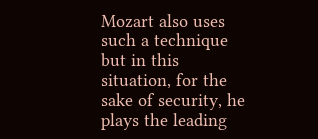Mozart also uses such a technique but in this situation, for the sake of security, he plays the leading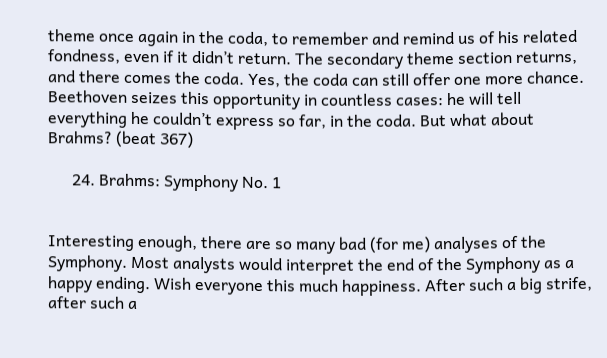theme once again in the coda, to remember and remind us of his related fondness, even if it didn’t return. The secondary theme section returns, and there comes the coda. Yes, the coda can still offer one more chance. Beethoven seizes this opportunity in countless cases: he will tell everything he couldn’t express so far, in the coda. But what about Brahms? (beat 367)

      24. Brahms: Symphony No. 1


Interesting enough, there are so many bad (for me) analyses of the Symphony. Most analysts would interpret the end of the Symphony as a happy ending. Wish everyone this much happiness. After such a big strife, after such a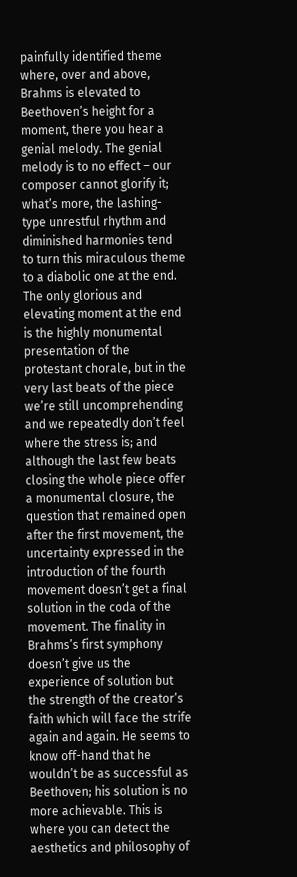painfully identified theme where, over and above, Brahms is elevated to Beethoven’s height for a moment, there you hear a genial melody. The genial melody is to no effect – our composer cannot glorify it; what’s more, the lashing-type unrestful rhythm and diminished harmonies tend to turn this miraculous theme to a diabolic one at the end. The only glorious and elevating moment at the end is the highly monumental presentation of the protestant chorale, but in the very last beats of the piece we’re still uncomprehending and we repeatedly don’t feel where the stress is; and although the last few beats closing the whole piece offer a monumental closure, the question that remained open after the first movement, the uncertainty expressed in the introduction of the fourth movement doesn’t get a final solution in the coda of the movement. The finality in Brahms’s first symphony doesn’t give us the experience of solution but the strength of the creator’s faith which will face the strife again and again. He seems to know off-hand that he wouldn’t be as successful as Beethoven; his solution is no more achievable. This is where you can detect the aesthetics and philosophy of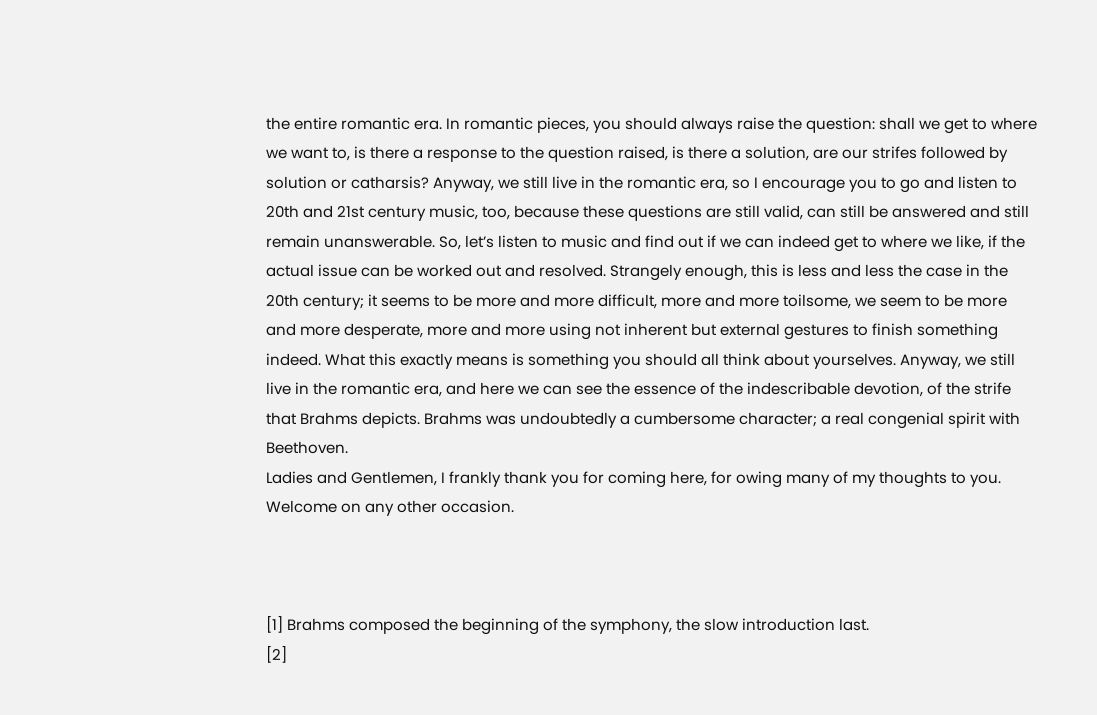the entire romantic era. In romantic pieces, you should always raise the question: shall we get to where we want to, is there a response to the question raised, is there a solution, are our strifes followed by solution or catharsis? Anyway, we still live in the romantic era, so I encourage you to go and listen to 20th and 21st century music, too, because these questions are still valid, can still be answered and still remain unanswerable. So, let’s listen to music and find out if we can indeed get to where we like, if the actual issue can be worked out and resolved. Strangely enough, this is less and less the case in the 20th century; it seems to be more and more difficult, more and more toilsome, we seem to be more and more desperate, more and more using not inherent but external gestures to finish something indeed. What this exactly means is something you should all think about yourselves. Anyway, we still live in the romantic era, and here we can see the essence of the indescribable devotion, of the strife that Brahms depicts. Brahms was undoubtedly a cumbersome character; a real congenial spirit with Beethoven.
Ladies and Gentlemen, I frankly thank you for coming here, for owing many of my thoughts to you. Welcome on any other occasion.



[1] Brahms composed the beginning of the symphony, the slow introduction last.
[2]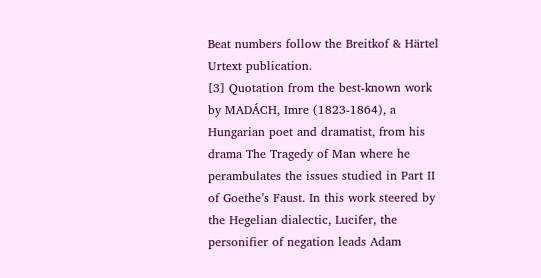Beat numbers follow the Breitkof & Härtel Urtext publication.
[3] Quotation from the best-known work by MADÁCH, Imre (1823-1864), a Hungarian poet and dramatist, from his drama The Tragedy of Man where he perambulates the issues studied in Part II of Goethe’s Faust. In this work steered by the Hegelian dialectic, Lucifer, the personifier of negation leads Adam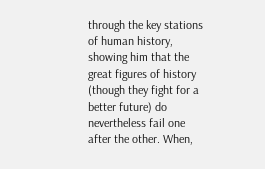through the key stations of human history, showing him that the great figures of history (though they fight for a better future) do nevertheless fail one after the other. When,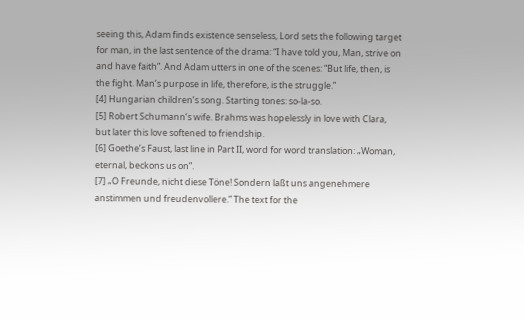seeing this, Adam finds existence senseless, Lord sets the following target for man, in the last sentence of the drama: “I have told you, Man, strive on and have faith”. And Adam utters in one of the scenes: “But life, then, is the fight. Man’s purpose in life, therefore, is the struggle.”
[4] Hungarian children’s song. Starting tones: so-la-so.
[5] Robert Schumann’s wife. Brahms was hopelessly in love with Clara, but later this love softened to friendship.
[6] Goethe’s Faust, last line in Part II, word for word translation: „Woman, eternal, beckons us on”.
[7] „O Freunde, nicht diese Töne! Sondern laßt uns angenehmere anstimmen und freudenvollere.” The text for the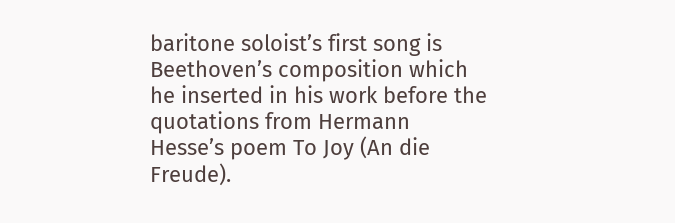baritone soloist’s first song is Beethoven’s composition which he inserted in his work before the quotations from Hermann Hesse’s poem To Joy (An die Freude).